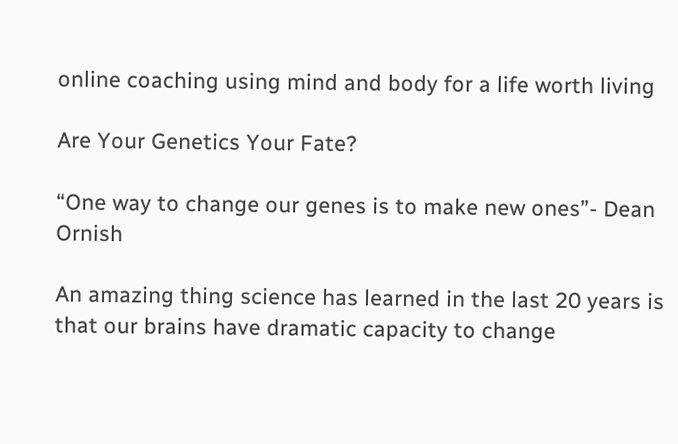online coaching using mind and body for a life worth living

Are Your Genetics Your Fate?

“One way to change our genes is to make new ones”- Dean Ornish

An amazing thing science has learned in the last 20 years is that our brains have dramatic capacity to change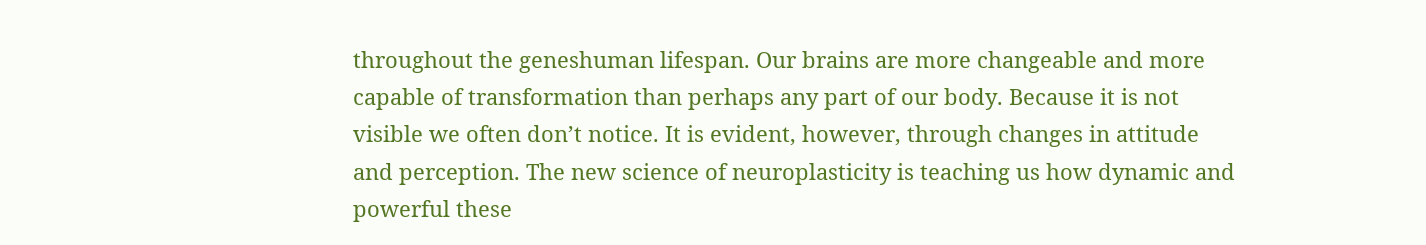throughout the geneshuman lifespan. Our brains are more changeable and more capable of transformation than perhaps any part of our body. Because it is not visible we often don’t notice. It is evident, however, through changes in attitude and perception. The new science of neuroplasticity is teaching us how dynamic and powerful these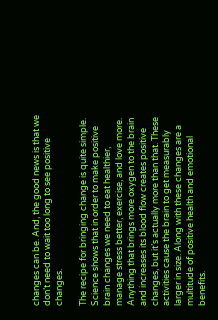changes can be. And, the good news is that we don’t need to wait too long to see positive changes.

The recipe for bringing change is quite simple. Science shows that in order to make positive brain changes we need to eat healthier, manage stress better, exercise, and love more. Anything that brings more oxygen to the brain and increases its blood flow creates positive changes, but it’s actually more than that. These activities cause the brain to get measurably larger in size. Along with these changes are a multitude of positive health and emotional benefits.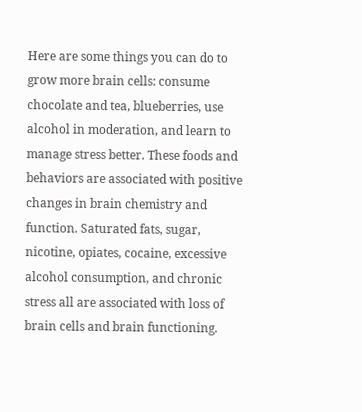Here are some things you can do to grow more brain cells: consume chocolate and tea, blueberries, use alcohol in moderation, and learn to manage stress better. These foods and behaviors are associated with positive changes in brain chemistry and function. Saturated fats, sugar, nicotine, opiates, cocaine, excessive alcohol consumption, and chronic stress all are associated with loss of brain cells and brain functioning.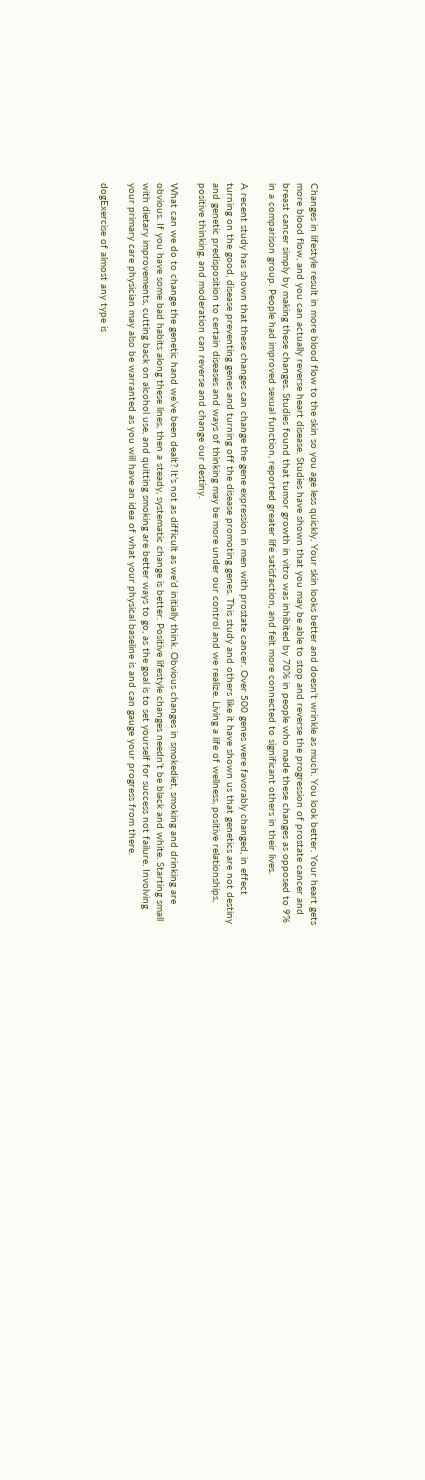Changes in lifestyle result in more blood flow to the skin so you age less quickly. Your skin looks better and doesn’t wrinkle as much. You look better. Your heart gets more blood flow, and you can actually reverse heart disease. Studies have shown that you may be able to stop and reverse the progression of prostate cancer and breast cancer simply by making these changes. Studies found that tumor growth in vitro was inhibited by 70% in people who made these changes as opposed to 9% in a comparison group. People had improved sexual function, reported greater life satisfaction, and felt more connected to significant others in their lives.

A recent study has shown that these changes can change the gene expression in men with prostate cancer. Over 500 genes were favorably changed, in effect turning on the good, disease preventing genes and turning off the disease promoting genes. This study and others like it have shown us that genetics are not destiny and genetic predisposition to certain diseases and ways of thinking may be more under our control and we realize. Living a life of wellness, positive relationships, positive thinking, and moderation can reverse and change our destiny.

What can we do to change the genetic hand we’ve been dealt? It’s not as difficult as we’d initially think. Obvious changes in smokediet, smoking and drinking are obvious. If you have some bad habits along these lines, then a steady, systematic change is better. Positive lifestyle changes needn’t be black and white. Starting small with dietary improvements, cutting back on alcohol use, and quitting smoking are better ways to go, as the goal is to set yourself for success not failure. Involving your primary care physician may also be warranted as you will have an idea of what your physical baseline is and can gauge your progress from there.

dogExercise of almost any type is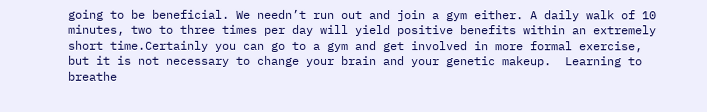going to be beneficial. We needn’t run out and join a gym either. A daily walk of 10 minutes, two to three times per day will yield positive benefits within an extremely short time.Certainly you can go to a gym and get involved in more formal exercise, but it is not necessary to change your brain and your genetic makeup.  Learning to breathe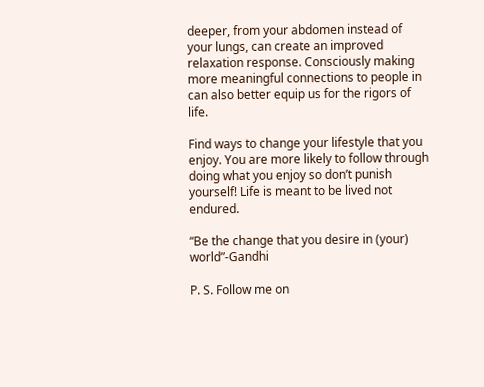deeper, from your abdomen instead of your lungs, can create an improved relaxation response. Consciously making more meaningful connections to people in can also better equip us for the rigors of life.

Find ways to change your lifestyle that you enjoy. You are more likely to follow through doing what you enjoy so don’t punish yourself! Life is meant to be lived not endured.

“Be the change that you desire in (your) world”-Gandhi

P. S. Follow me on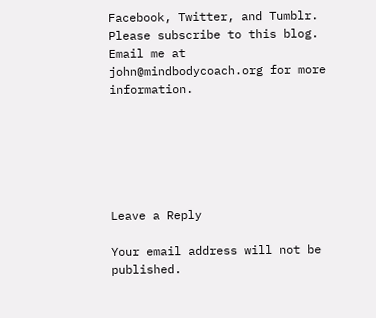Facebook, Twitter, and Tumblr. Please subscribe to this blog. Email me at john@mindbodycoach.org for more information.






Leave a Reply

Your email address will not be published.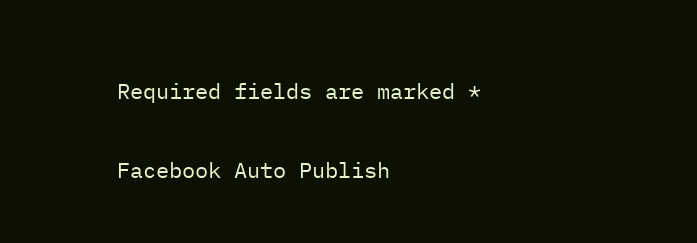Required fields are marked *

Facebook Auto Publish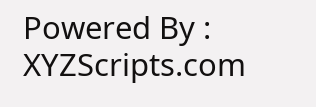Powered By : XYZScripts.com